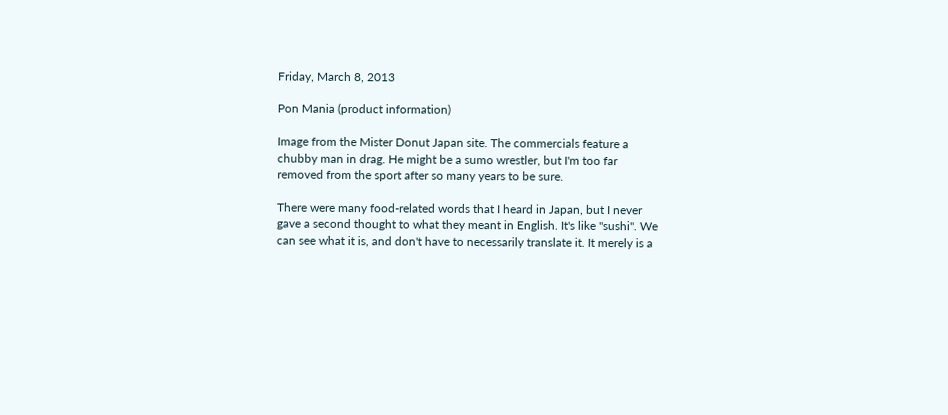Friday, March 8, 2013

Pon Mania (product information)

Image from the Mister Donut Japan site. The commercials feature a chubby man in drag. He might be a sumo wrestler, but I'm too far removed from the sport after so many years to be sure.

There were many food-related words that I heard in Japan, but I never gave a second thought to what they meant in English. It's like "sushi". We can see what it is, and don't have to necessarily translate it. It merely is a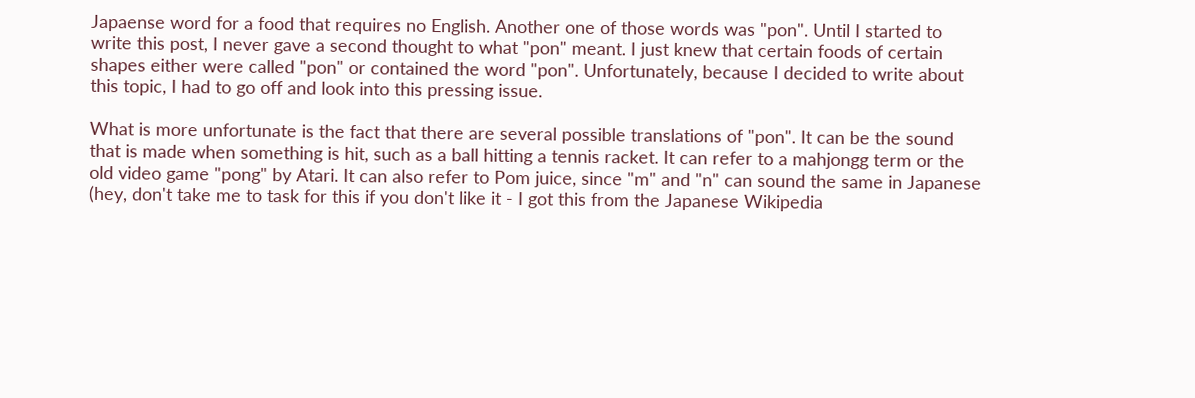Japaense word for a food that requires no English. Another one of those words was "pon". Until I started to write this post, I never gave a second thought to what "pon" meant. I just knew that certain foods of certain shapes either were called "pon" or contained the word "pon". Unfortunately, because I decided to write about this topic, I had to go off and look into this pressing issue.

What is more unfortunate is the fact that there are several possible translations of "pon". It can be the sound that is made when something is hit, such as a ball hitting a tennis racket. It can refer to a mahjongg term or the old video game "pong" by Atari. It can also refer to Pom juice, since "m" and "n" can sound the same in Japanese (hey, don't take me to task for this if you don't like it - I got this from the Japanese Wikipedia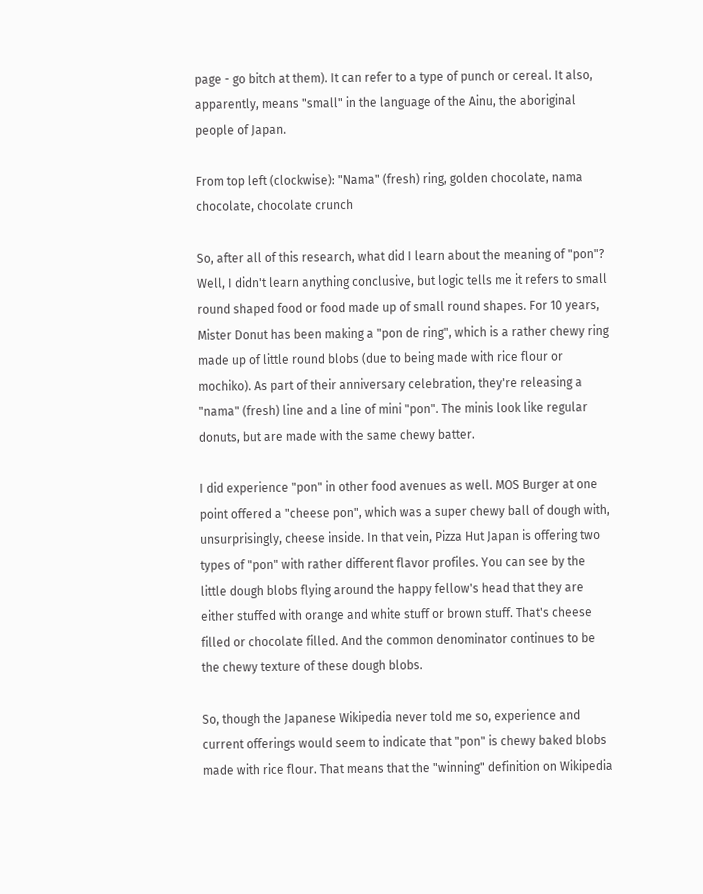page - go bitch at them). It can refer to a type of punch or cereal. It also, apparently, means "small" in the language of the Ainu, the aboriginal people of Japan.

From top left (clockwise): "Nama" (fresh) ring, golden chocolate, nama chocolate, chocolate crunch

So, after all of this research, what did I learn about the meaning of "pon"? Well, I didn't learn anything conclusive, but logic tells me it refers to small round shaped food or food made up of small round shapes. For 10 years, Mister Donut has been making a "pon de ring", which is a rather chewy ring made up of little round blobs (due to being made with rice flour or mochiko). As part of their anniversary celebration, they're releasing a "nama" (fresh) line and a line of mini "pon". The minis look like regular donuts, but are made with the same chewy batter.

I did experience "pon" in other food avenues as well. MOS Burger at one point offered a "cheese pon", which was a super chewy ball of dough with, unsurprisingly, cheese inside. In that vein, Pizza Hut Japan is offering two types of "pon" with rather different flavor profiles. You can see by the little dough blobs flying around the happy fellow's head that they are either stuffed with orange and white stuff or brown stuff. That's cheese filled or chocolate filled. And the common denominator continues to be the chewy texture of these dough blobs.

So, though the Japanese Wikipedia never told me so, experience and current offerings would seem to indicate that "pon" is chewy baked blobs made with rice flour. That means that the "winning" definition on Wikipedia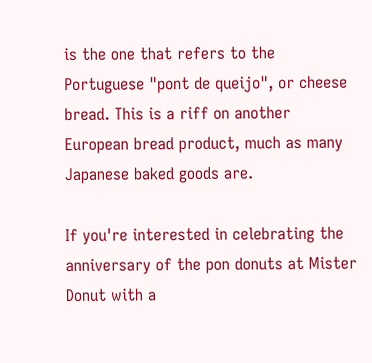is the one that refers to the Portuguese "pont de queijo", or cheese bread. This is a riff on another European bread product, much as many Japanese baked goods are.

If you're interested in celebrating the anniversary of the pon donuts at Mister Donut with a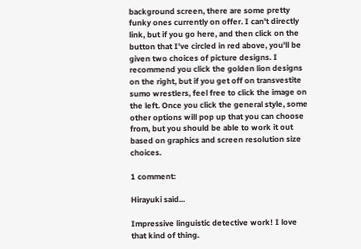background screen, there are some pretty funky ones currently on offer. I can't directly link, but if you go here, and then click on the button that I've circled in red above, you'll be given two choices of picture designs. I recommend you click the golden lion designs on the right, but if you get off on transvestite sumo wrestlers, feel free to click the image on the left. Once you click the general style, some other options will pop up that you can choose from, but you should be able to work it out based on graphics and screen resolution size choices.

1 comment:

Hirayuki said...

Impressive linguistic detective work! I love that kind of thing.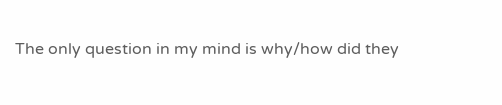The only question in my mind is why/how did they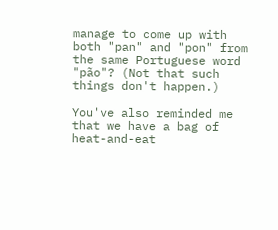manage to come up with both "pan" and "pon" from the same Portuguese word "pão"? (Not that such things don't happen.)

You've also reminded me that we have a bag of heat-and-eat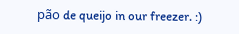pão de queijo in our freezer. :)